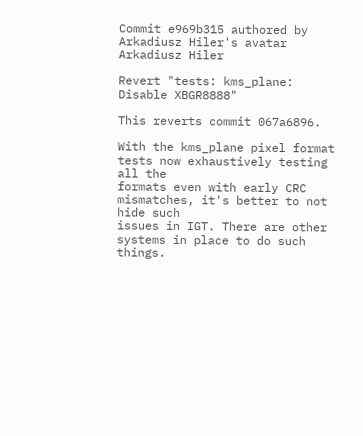Commit e969b315 authored by Arkadiusz Hiler's avatar Arkadiusz Hiler

Revert "tests: kms_plane: Disable XBGR8888"

This reverts commit 067a6896.

With the kms_plane pixel format tests now exhaustively testing all the
formats even with early CRC mismatches, it's better to not hide such
issues in IGT. There are other systems in place to do such things.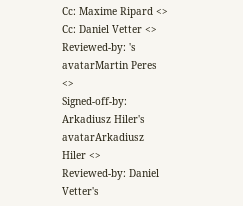Cc: Maxime Ripard <>
Cc: Daniel Vetter <>
Reviewed-by: 's avatarMartin Peres <>
Signed-off-by: Arkadiusz Hiler's avatarArkadiusz Hiler <>
Reviewed-by: Daniel Vetter's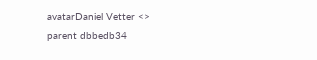avatarDaniel Vetter <>
parent dbbedb34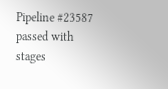Pipeline #23587 passed with stages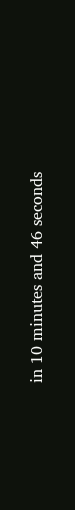in 10 minutes and 46 seconds